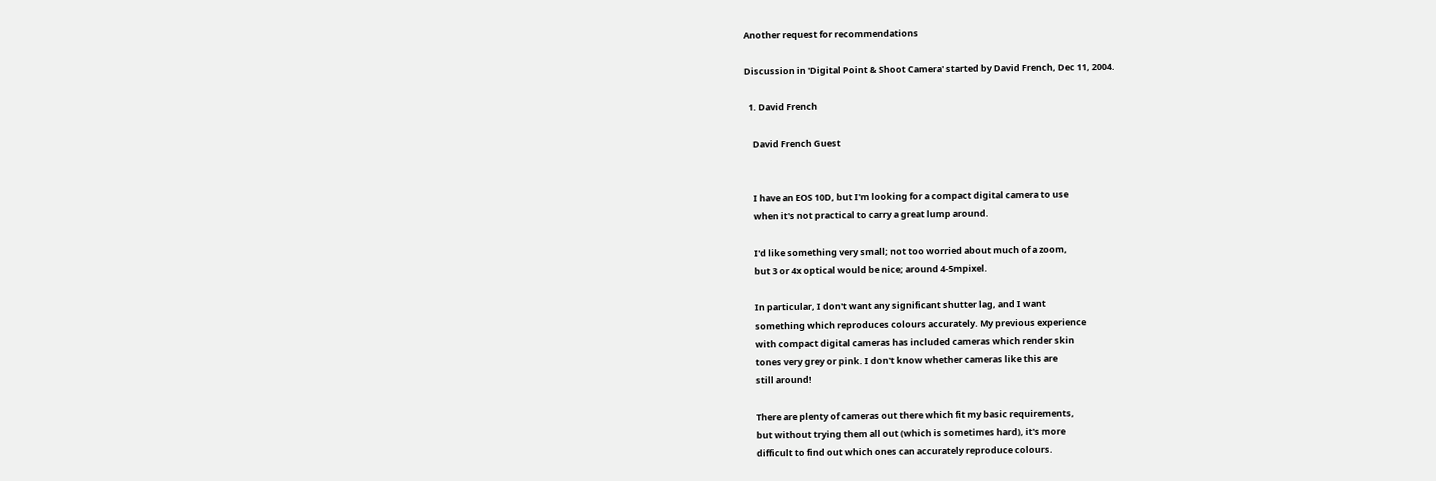Another request for recommendations

Discussion in 'Digital Point & Shoot Camera' started by David French, Dec 11, 2004.

  1. David French

    David French Guest


    I have an EOS 10D, but I'm looking for a compact digital camera to use
    when it's not practical to carry a great lump around.

    I'd like something very small; not too worried about much of a zoom,
    but 3 or 4x optical would be nice; around 4-5mpixel.

    In particular, I don't want any significant shutter lag, and I want
    something which reproduces colours accurately. My previous experience
    with compact digital cameras has included cameras which render skin
    tones very grey or pink. I don't know whether cameras like this are
    still around!

    There are plenty of cameras out there which fit my basic requirements,
    but without trying them all out (which is sometimes hard), it's more
    difficult to find out which ones can accurately reproduce colours.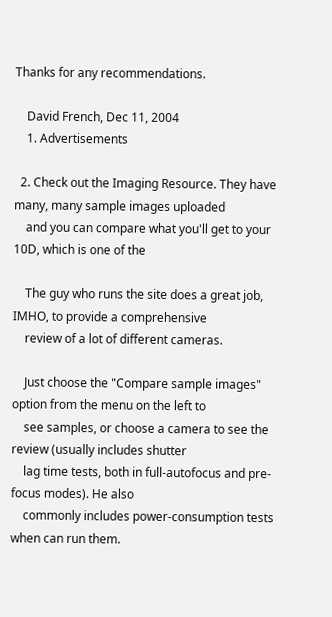Thanks for any recommendations.

    David French, Dec 11, 2004
    1. Advertisements

  2. Check out the Imaging Resource. They have many, many sample images uploaded
    and you can compare what you'll get to your 10D, which is one of the

    The guy who runs the site does a great job, IMHO, to provide a comprehensive
    review of a lot of different cameras.

    Just choose the "Compare sample images" option from the menu on the left to
    see samples, or choose a camera to see the review (usually includes shutter
    lag time tests, both in full-autofocus and pre-focus modes). He also
    commonly includes power-consumption tests when can run them.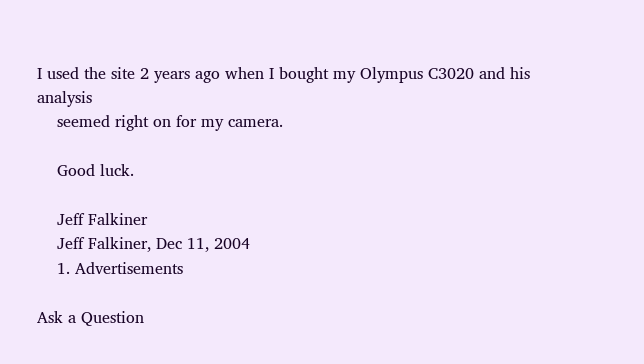I used the site 2 years ago when I bought my Olympus C3020 and his analysis
    seemed right on for my camera.

    Good luck.

    Jeff Falkiner
    Jeff Falkiner, Dec 11, 2004
    1. Advertisements

Ask a Question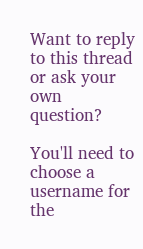Want to reply to this thread or ask your own question?

You'll need to choose a username for the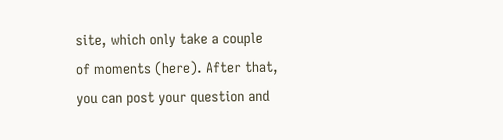site, which only take a couple of moments (here). After that, you can post your question and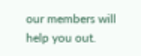our members will help you out.